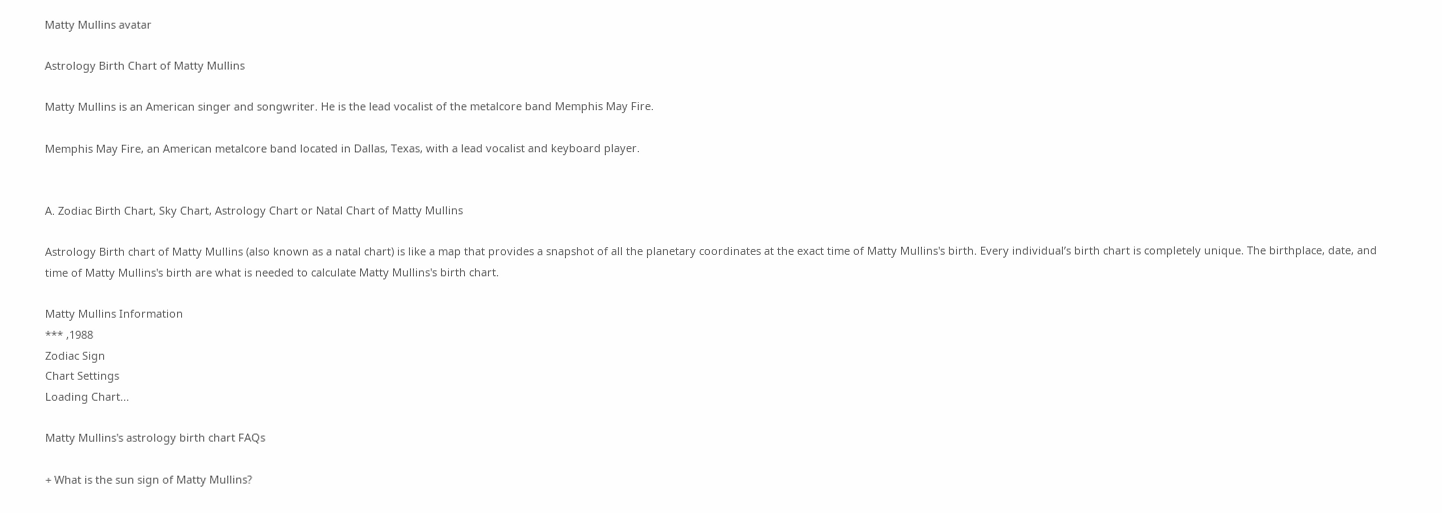Matty Mullins avatar

Astrology Birth Chart of Matty Mullins

Matty Mullins is an American singer and songwriter. He is the lead vocalist of the metalcore band Memphis May Fire.

Memphis May Fire, an American metalcore band located in Dallas, Texas, with a lead vocalist and keyboard player.


A. Zodiac Birth Chart, Sky Chart, Astrology Chart or Natal Chart of Matty Mullins

Astrology Birth chart of Matty Mullins (also known as a natal chart) is like a map that provides a snapshot of all the planetary coordinates at the exact time of Matty Mullins's birth. Every individual’s birth chart is completely unique. The birthplace, date, and time of Matty Mullins's birth are what is needed to calculate Matty Mullins's birth chart.

Matty Mullins Information
*** ,1988
Zodiac Sign
Chart Settings
Loading Chart...

Matty Mullins's astrology birth chart FAQs

+ What is the sun sign of Matty Mullins?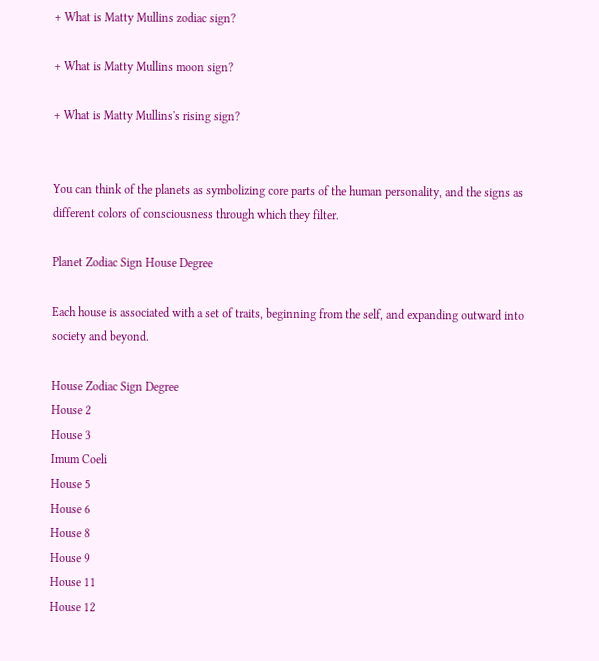+ What is Matty Mullins zodiac sign?

+ What is Matty Mullins moon sign?

+ What is Matty Mullins's rising sign?


You can think of the planets as symbolizing core parts of the human personality, and the signs as different colors of consciousness through which they filter.

Planet Zodiac Sign House Degree

Each house is associated with a set of traits, beginning from the self, and expanding outward into society and beyond.

House Zodiac Sign Degree
House 2
House 3
Imum Coeli
House 5
House 6
House 8
House 9
House 11
House 12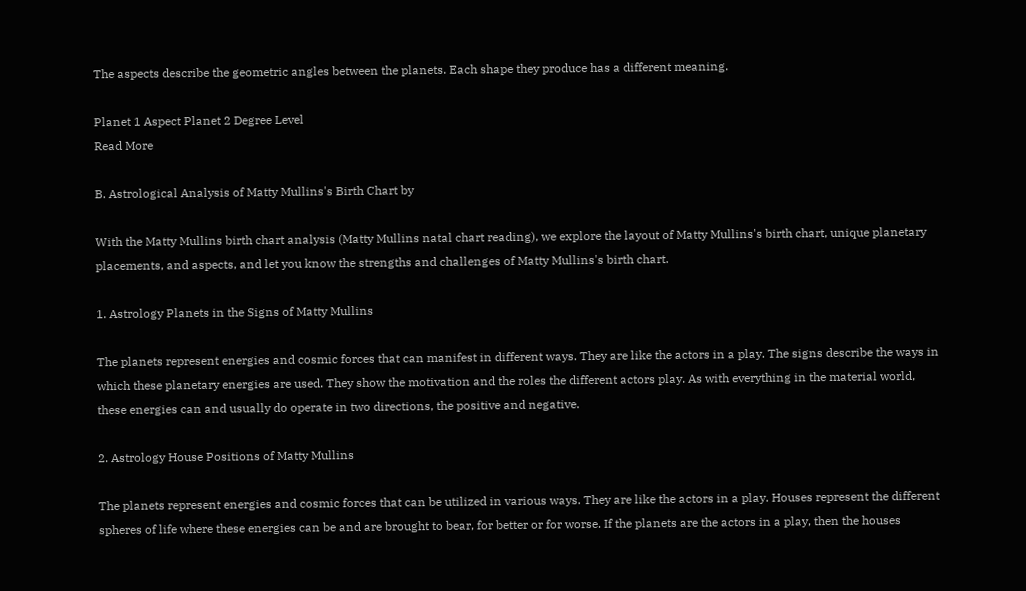The aspects describe the geometric angles between the planets. Each shape they produce has a different meaning.

Planet 1 Aspect Planet 2 Degree Level
Read More

B. Astrological Analysis of Matty Mullins's Birth Chart by

With the Matty Mullins birth chart analysis (Matty Mullins natal chart reading), we explore the layout of Matty Mullins's birth chart, unique planetary placements, and aspects, and let you know the strengths and challenges of Matty Mullins's birth chart.

1. Astrology Planets in the Signs of Matty Mullins

The planets represent energies and cosmic forces that can manifest in different ways. They are like the actors in a play. The signs describe the ways in which these planetary energies are used. They show the motivation and the roles the different actors play. As with everything in the material world, these energies can and usually do operate in two directions, the positive and negative.

2. Astrology House Positions of Matty Mullins

The planets represent energies and cosmic forces that can be utilized in various ways. They are like the actors in a play. Houses represent the different spheres of life where these energies can be and are brought to bear, for better or for worse. If the planets are the actors in a play, then the houses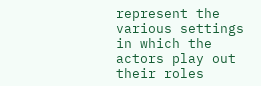represent the various settings in which the actors play out their roles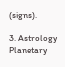(signs).

3. Astrology Planetary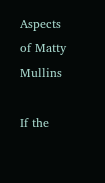Aspects of Matty Mullins

If the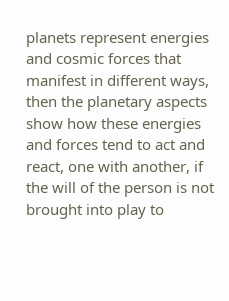planets represent energies and cosmic forces that manifest in different ways, then the planetary aspects show how these energies and forces tend to act and react, one with another, if the will of the person is not brought into play to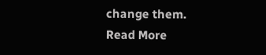change them.
Read More